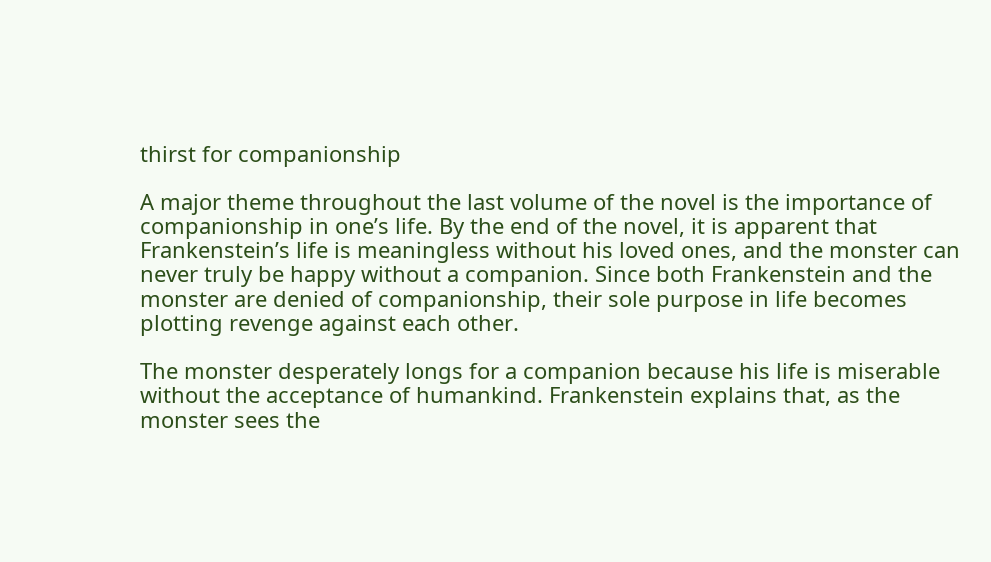thirst for companionship

A major theme throughout the last volume of the novel is the importance of companionship in one’s life. By the end of the novel, it is apparent that Frankenstein’s life is meaningless without his loved ones, and the monster can never truly be happy without a companion. Since both Frankenstein and the monster are denied of companionship, their sole purpose in life becomes plotting revenge against each other.

The monster desperately longs for a companion because his life is miserable without the acceptance of humankind. Frankenstein explains that, as the monster sees the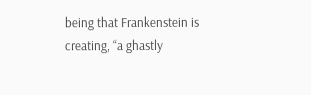being that Frankenstein is creating, “a ghastly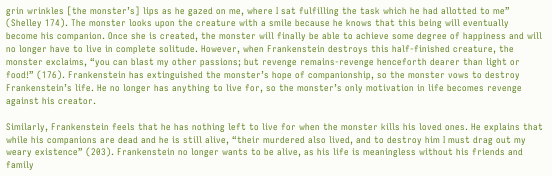grin wrinkles [the monster’s] lips as he gazed on me, where I sat fulfilling the task which he had allotted to me” (Shelley 174). The monster looks upon the creature with a smile because he knows that this being will eventually become his companion. Once she is created, the monster will finally be able to achieve some degree of happiness and will no longer have to live in complete solitude. However, when Frankenstein destroys this half-finished creature, the monster exclaims, “you can blast my other passions; but revenge remains-revenge henceforth dearer than light or food!” (176). Frankenstein has extinguished the monster’s hope of companionship, so the monster vows to destroy Frankenstein’s life. He no longer has anything to live for, so the monster’s only motivation in life becomes revenge against his creator.

Similarly, Frankenstein feels that he has nothing left to live for when the monster kills his loved ones. He explains that while his companions are dead and he is still alive, “their murdered also lived, and to destroy him I must drag out my weary existence” (203). Frankenstein no longer wants to be alive, as his life is meaningless without his friends and family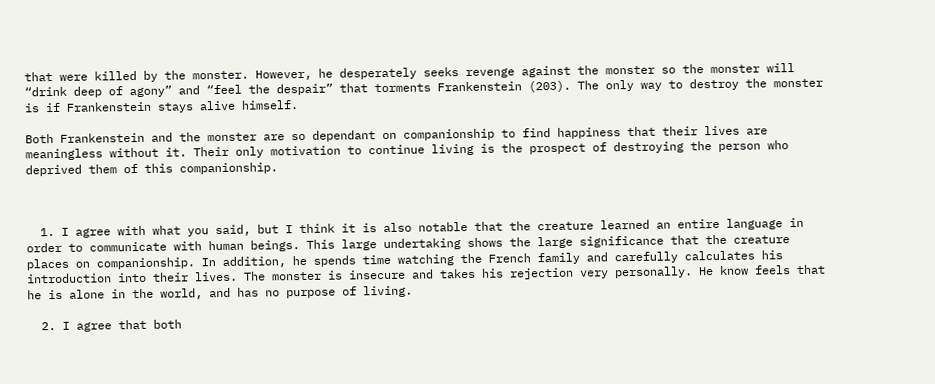that were killed by the monster. However, he desperately seeks revenge against the monster so the monster will “drink deep of agony” and “feel the despair” that torments Frankenstein (203). The only way to destroy the monster is if Frankenstein stays alive himself.

Both Frankenstein and the monster are so dependant on companionship to find happiness that their lives are meaningless without it. Their only motivation to continue living is the prospect of destroying the person who deprived them of this companionship.



  1. I agree with what you said, but I think it is also notable that the creature learned an entire language in order to communicate with human beings. This large undertaking shows the large significance that the creature places on companionship. In addition, he spends time watching the French family and carefully calculates his introduction into their lives. The monster is insecure and takes his rejection very personally. He know feels that he is alone in the world, and has no purpose of living.

  2. I agree that both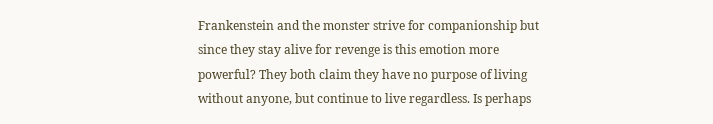Frankenstein and the monster strive for companionship but since they stay alive for revenge is this emotion more powerful? They both claim they have no purpose of living without anyone, but continue to live regardless. Is perhaps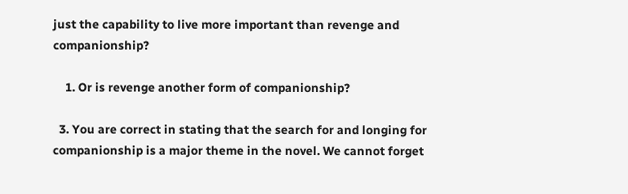just the capability to live more important than revenge and companionship?

    1. Or is revenge another form of companionship?

  3. You are correct in stating that the search for and longing for companionship is a major theme in the novel. We cannot forget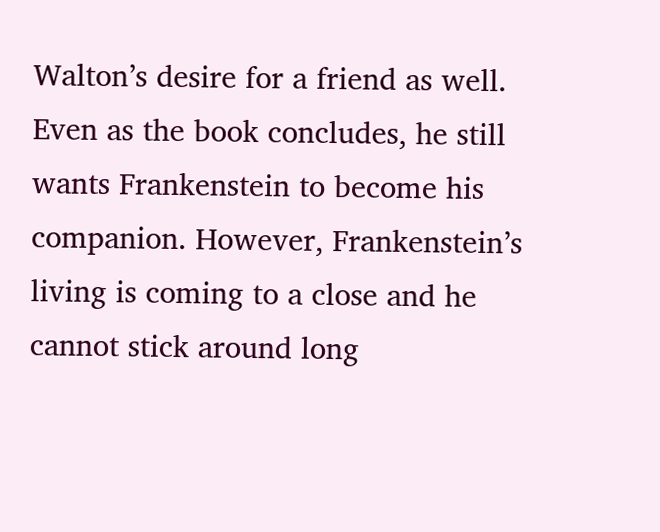Walton’s desire for a friend as well. Even as the book concludes, he still wants Frankenstein to become his companion. However, Frankenstein’s living is coming to a close and he cannot stick around long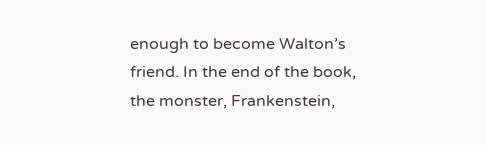enough to become Walton’s friend. In the end of the book, the monster, Frankenstein,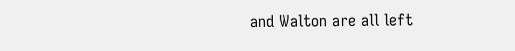and Walton are all left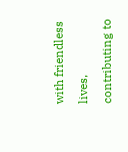with friendless lives, contributing to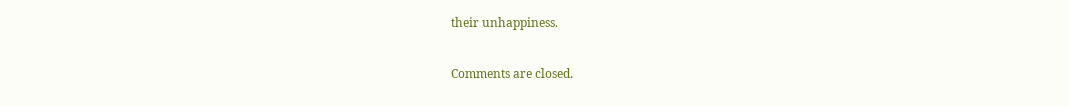their unhappiness.

Comments are closed.